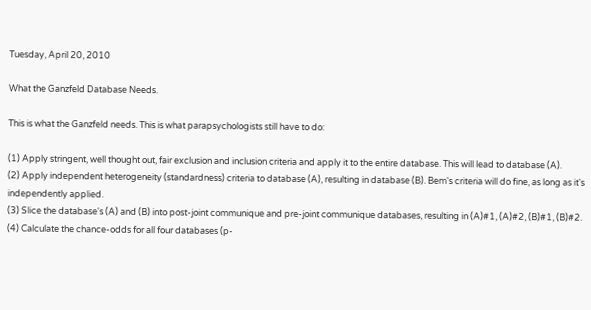Tuesday, April 20, 2010

What the Ganzfeld Database Needs.

This is what the Ganzfeld needs. This is what parapsychologists still have to do:

(1) Apply stringent, well thought out, fair exclusion and inclusion criteria and apply it to the entire database. This will lead to database (A).
(2) Apply independent heterogeneity (standardness) criteria to database (A), resulting in database (B). Bem's criteria will do fine, as long as it's independently applied.
(3) Slice the database's (A) and (B) into post-joint communique and pre-joint communique databases, resulting in (A)#1, (A)#2, (B)#1, (B)#2.
(4) Calculate the chance-odds for all four databases (p-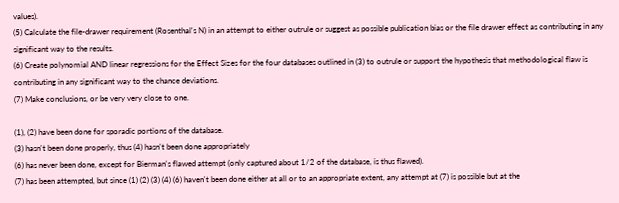values).
(5) Calculate the file-drawer requirement (Rosenthal's N) in an attempt to either outrule or suggest as possible publication bias or the file drawer effect as contributing in any significant way to the results.
(6) Create polynomial AND linear regressions for the Effect Sizes for the four databases outlined in (3) to outrule or support the hypothesis that methodological flaw is contributing in any significant way to the chance deviations.
(7) Make conclusions, or be very very close to one.

(1), (2) have been done for sporadic portions of the database.
(3) hasn't been done properly, thus (4) hasn't been done appropriately
(6) has never been done, except for Bierman's flawed attempt (only captured about 1/2 of the database, is thus flawed).
(7) has been attempted, but since (1) (2) (3) (4) (6) haven't been done either at all or to an appropriate extent, any attempt at (7) is possible but at the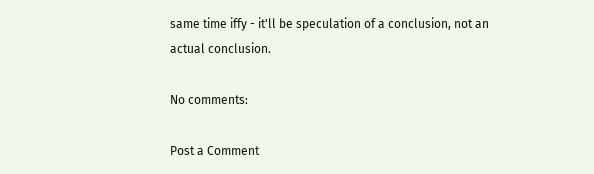same time iffy - it'll be speculation of a conclusion, not an actual conclusion.

No comments:

Post a Comment